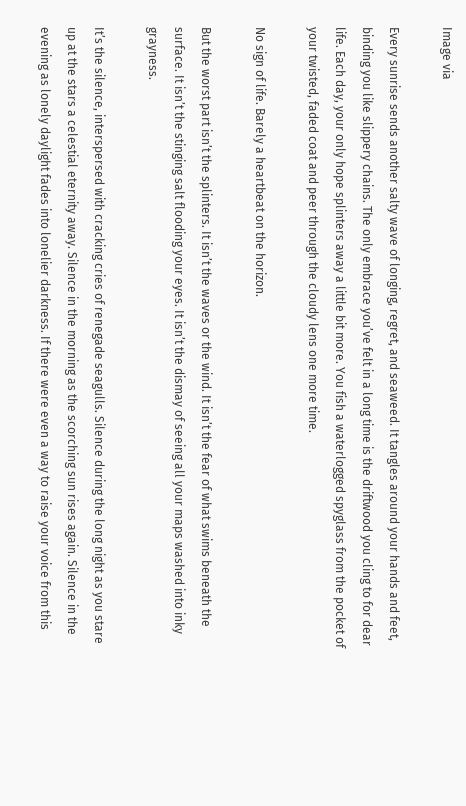Image via

Every sunrise sends another salty wave of longing, regret, and seaweed. It tangles around your hands and feet, binding you like slippery chains. The only embrace you’ve felt in a long time is the driftwood you cling to for dear life. Each day, your only hope splinters away a little bit more. You fish a waterlogged spyglass from the pocket of your twisted, faded coat and peer through the cloudy lens one more time.

No sign of life. Barely a heartbeat on the horizon.

But the worst part isn’t the splinters. It isn’t the waves or the wind. It isn’t the fear of what swims beneath the surface. It isn’t the stinging salt flooding your eyes. It isn’t the dismay of seeing all your maps washed into inky grayness.

It’s the silence, interspersed with cracking cries of renegade seagulls. Silence during the long night as you stare up at the stars a celestial eternity away. Silence in the morning as the scorching sun rises again. Silence in the evening as lonely daylight fades into lonelier darkness. If there were even a way to raise your voice from this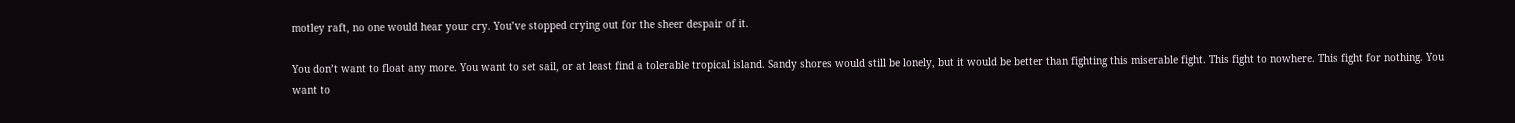motley raft, no one would hear your cry. You’ve stopped crying out for the sheer despair of it.

You don’t want to float any more. You want to set sail, or at least find a tolerable tropical island. Sandy shores would still be lonely, but it would be better than fighting this miserable fight. This fight to nowhere. This fight for nothing. You want to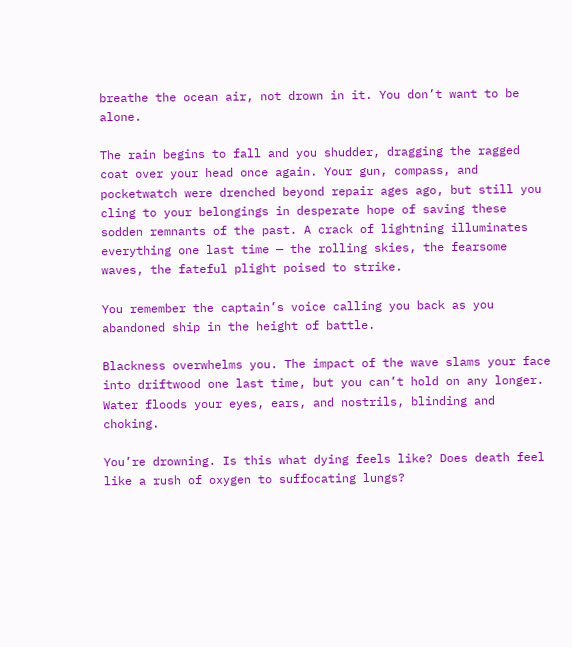breathe the ocean air, not drown in it. You don’t want to be alone.

The rain begins to fall and you shudder, dragging the ragged coat over your head once again. Your gun, compass, and pocketwatch were drenched beyond repair ages ago, but still you cling to your belongings in desperate hope of saving these sodden remnants of the past. A crack of lightning illuminates everything one last time — the rolling skies, the fearsome waves, the fateful plight poised to strike.

You remember the captain’s voice calling you back as you abandoned ship in the height of battle.

Blackness overwhelms you. The impact of the wave slams your face into driftwood one last time, but you can’t hold on any longer. Water floods your eyes, ears, and nostrils, blinding and choking.

You’re drowning. Is this what dying feels like? Does death feel like a rush of oxygen to suffocating lungs?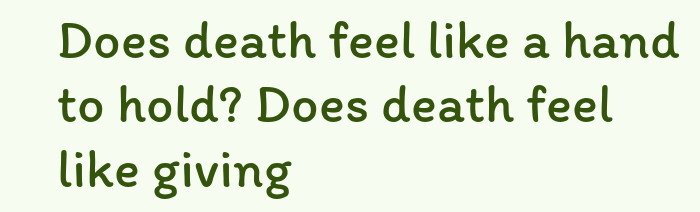Does death feel like a hand to hold? Does death feel like giving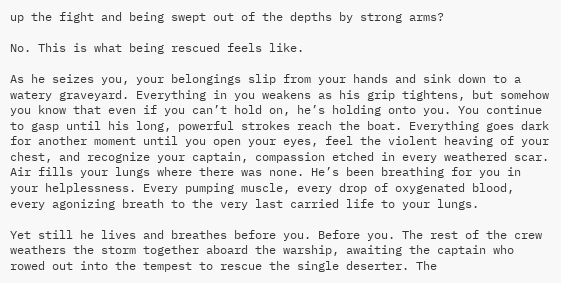up the fight and being swept out of the depths by strong arms?

No. This is what being rescued feels like.

As he seizes you, your belongings slip from your hands and sink down to a watery graveyard. Everything in you weakens as his grip tightens, but somehow you know that even if you can’t hold on, he’s holding onto you. You continue to gasp until his long, powerful strokes reach the boat. Everything goes dark for another moment until you open your eyes, feel the violent heaving of your chest, and recognize your captain, compassion etched in every weathered scar. Air fills your lungs where there was none. He’s been breathing for you in your helplessness. Every pumping muscle, every drop of oxygenated blood, every agonizing breath to the very last carried life to your lungs.

Yet still he lives and breathes before you. Before you. The rest of the crew weathers the storm together aboard the warship, awaiting the captain who rowed out into the tempest to rescue the single deserter. The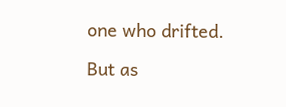one who drifted.

But as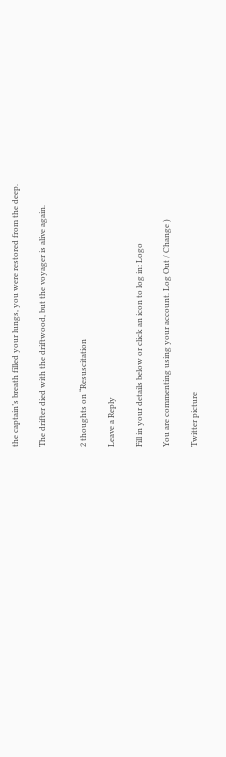the captain’s breath filled your lungs, you were restored from the deep.

The drifter died with the driftwood, but the voyager is alive again.


2 thoughts on “Resuscitation

Leave a Reply

Fill in your details below or click an icon to log in: Logo

You are commenting using your account. Log Out / Change )

Twitter picture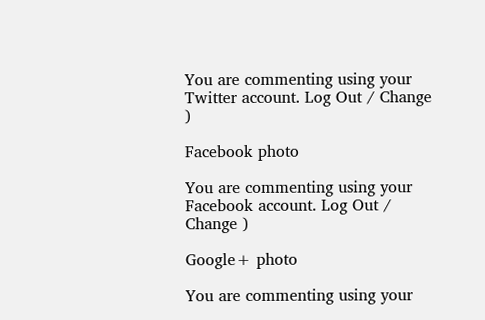You are commenting using your Twitter account. Log Out / Change )

Facebook photo

You are commenting using your Facebook account. Log Out / Change )

Google+ photo

You are commenting using your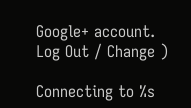Google+ account. Log Out / Change )

Connecting to %s